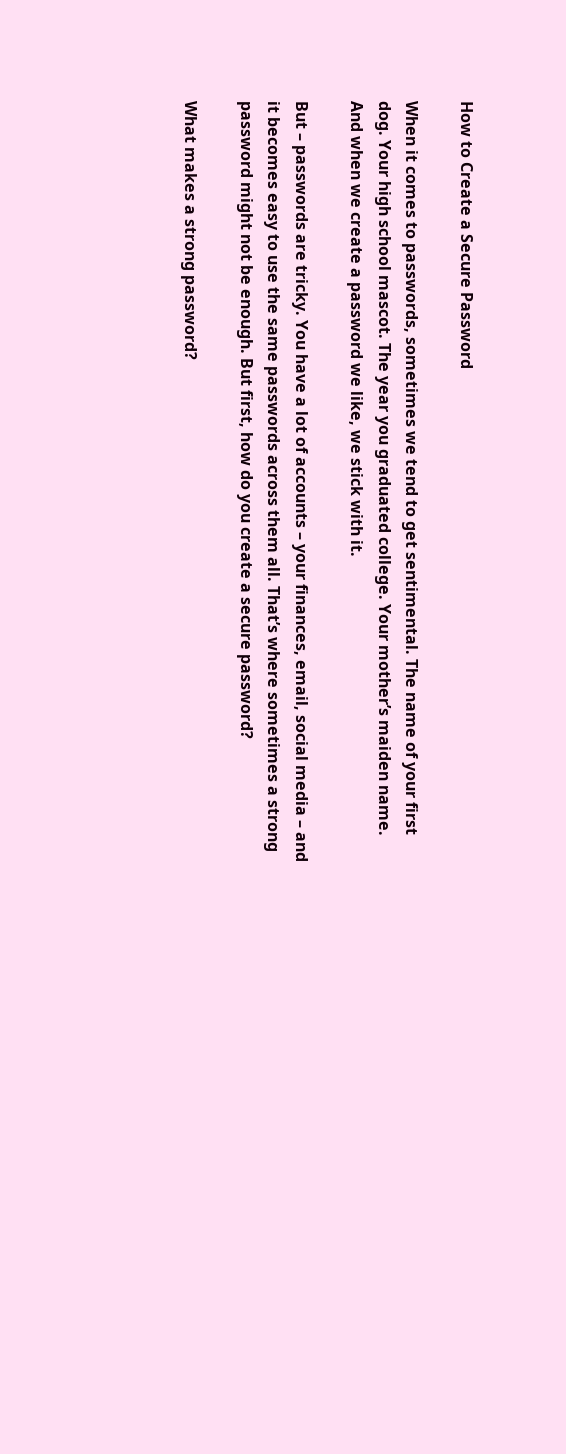How to Create a Secure Password

When it comes to passwords, sometimes we tend to get sentimental. The name of your first dog. Your high school mascot. The year you graduated college. Your mother’s maiden name. And when we create a password we like, we stick with it.

But – passwords are tricky. You have a lot of accounts – your finances, email, social media – and it becomes easy to use the same passwords across them all. That’s where sometimes a strong password might not be enough. But first, how do you create a secure password?

What makes a strong password?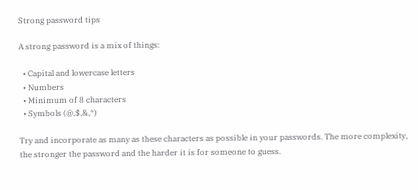Strong password tips

A strong password is a mix of things:

  • Capital and lowercase letters
  • Numbers
  • Minimum of 8 characters
  • Symbols (@,$,&,*)

Try and incorporate as many as these characters as possible in your passwords. The more complexity, the stronger the password and the harder it is for someone to guess.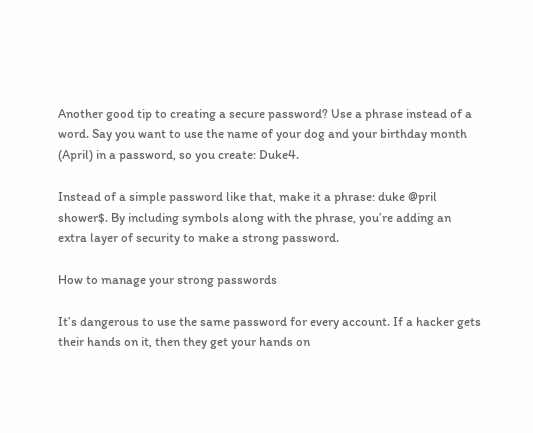Another good tip to creating a secure password? Use a phrase instead of a word. Say you want to use the name of your dog and your birthday month (April) in a password, so you create: Duke4.

Instead of a simple password like that, make it a phrase: duke @pril shower$. By including symbols along with the phrase, you’re adding an extra layer of security to make a strong password.

How to manage your strong passwords

It’s dangerous to use the same password for every account. If a hacker gets their hands on it, then they get your hands on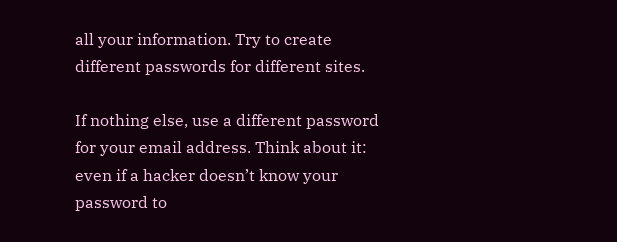all your information. Try to create different passwords for different sites.

If nothing else, use a different password for your email address. Think about it: even if a hacker doesn’t know your password to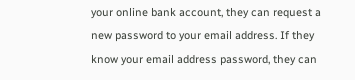your online bank account, they can request a new password to your email address. If they know your email address password, they can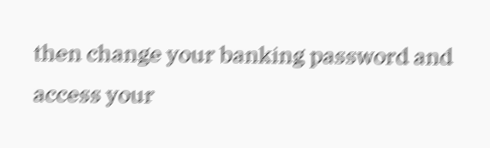then change your banking password and access your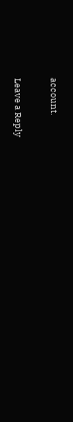account.

Leave a Reply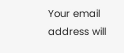Your email address will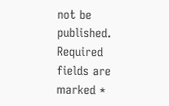not be published. Required fields are marked *